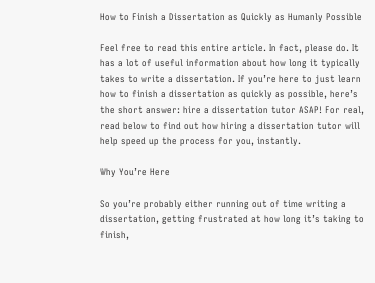How to Finish a Dissertation as Quickly as Humanly Possible

Feel free to read this entire article. In fact, please do. It has a lot of useful information about how long it typically takes to write a dissertation. If you’re here to just learn how to finish a dissertation as quickly as possible, here’s the short answer: hire a dissertation tutor ASAP! For real, read below to find out how hiring a dissertation tutor will help speed up the process for you, instantly.

Why You’re Here

So you’re probably either running out of time writing a dissertation, getting frustrated at how long it’s taking to finish,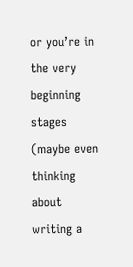or you’re in the very beginning stages (maybe even thinking about writing a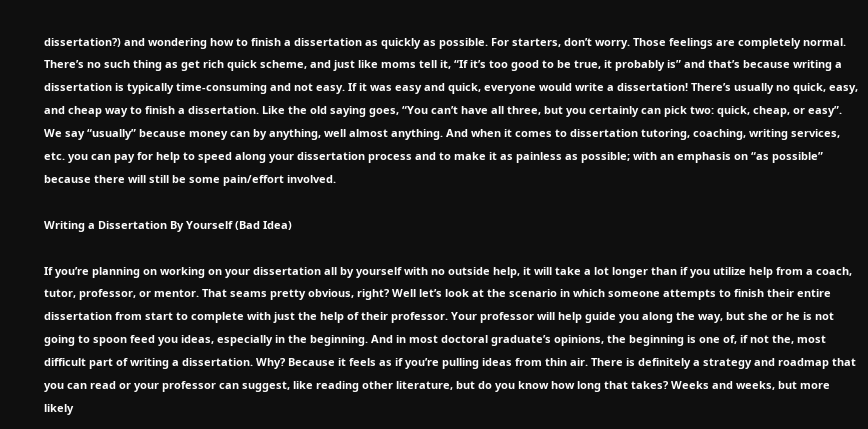dissertation?) and wondering how to finish a dissertation as quickly as possible. For starters, don’t worry. Those feelings are completely normal. There’s no such thing as get rich quick scheme, and just like moms tell it, “If it’s too good to be true, it probably is” and that’s because writing a dissertation is typically time-consuming and not easy. If it was easy and quick, everyone would write a dissertation! There’s usually no quick, easy, and cheap way to finish a dissertation. Like the old saying goes, “You can’t have all three, but you certainly can pick two: quick, cheap, or easy”. We say “usually” because money can by anything, well almost anything. And when it comes to dissertation tutoring, coaching, writing services, etc. you can pay for help to speed along your dissertation process and to make it as painless as possible; with an emphasis on “as possible” because there will still be some pain/effort involved.

Writing a Dissertation By Yourself (Bad Idea)

If you’re planning on working on your dissertation all by yourself with no outside help, it will take a lot longer than if you utilize help from a coach, tutor, professor, or mentor. That seams pretty obvious, right? Well let’s look at the scenario in which someone attempts to finish their entire dissertation from start to complete with just the help of their professor. Your professor will help guide you along the way, but she or he is not going to spoon feed you ideas, especially in the beginning. And in most doctoral graduate’s opinions, the beginning is one of, if not the, most difficult part of writing a dissertation. Why? Because it feels as if you’re pulling ideas from thin air. There is definitely a strategy and roadmap that you can read or your professor can suggest, like reading other literature, but do you know how long that takes? Weeks and weeks, but more likely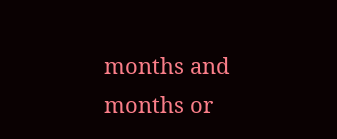months and months or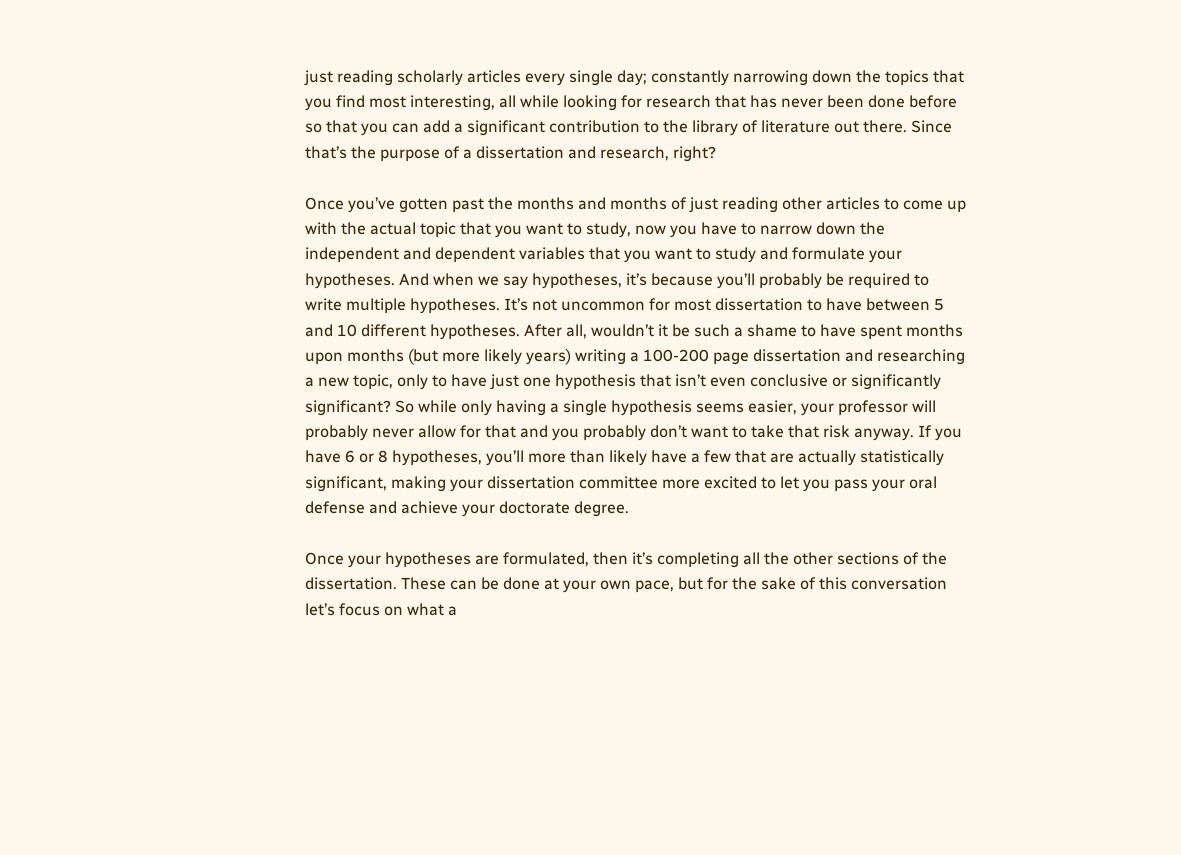just reading scholarly articles every single day; constantly narrowing down the topics that you find most interesting, all while looking for research that has never been done before so that you can add a significant contribution to the library of literature out there. Since that’s the purpose of a dissertation and research, right?

Once you’ve gotten past the months and months of just reading other articles to come up with the actual topic that you want to study, now you have to narrow down the independent and dependent variables that you want to study and formulate your hypotheses. And when we say hypotheses, it’s because you’ll probably be required to write multiple hypotheses. It’s not uncommon for most dissertation to have between 5 and 10 different hypotheses. After all, wouldn’t it be such a shame to have spent months upon months (but more likely years) writing a 100-200 page dissertation and researching a new topic, only to have just one hypothesis that isn’t even conclusive or significantly significant? So while only having a single hypothesis seems easier, your professor will probably never allow for that and you probably don’t want to take that risk anyway. If you have 6 or 8 hypotheses, you’ll more than likely have a few that are actually statistically significant, making your dissertation committee more excited to let you pass your oral defense and achieve your doctorate degree.

Once your hypotheses are formulated, then it’s completing all the other sections of the dissertation. These can be done at your own pace, but for the sake of this conversation let’s focus on what a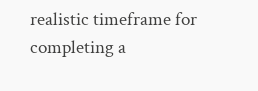realistic timeframe for completing a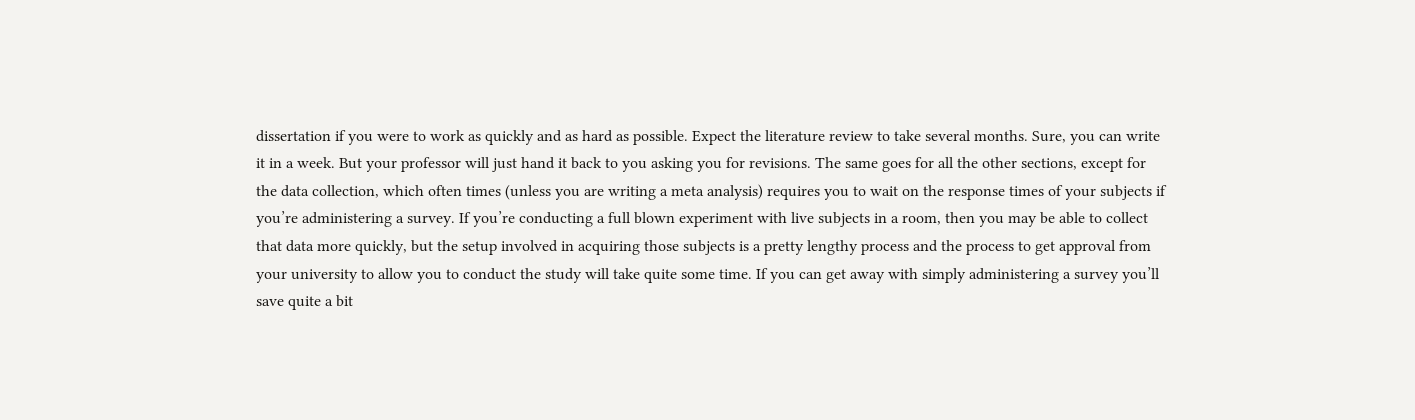dissertation if you were to work as quickly and as hard as possible. Expect the literature review to take several months. Sure, you can write it in a week. But your professor will just hand it back to you asking you for revisions. The same goes for all the other sections, except for the data collection, which often times (unless you are writing a meta analysis) requires you to wait on the response times of your subjects if you’re administering a survey. If you’re conducting a full blown experiment with live subjects in a room, then you may be able to collect that data more quickly, but the setup involved in acquiring those subjects is a pretty lengthy process and the process to get approval from your university to allow you to conduct the study will take quite some time. If you can get away with simply administering a survey you’ll save quite a bit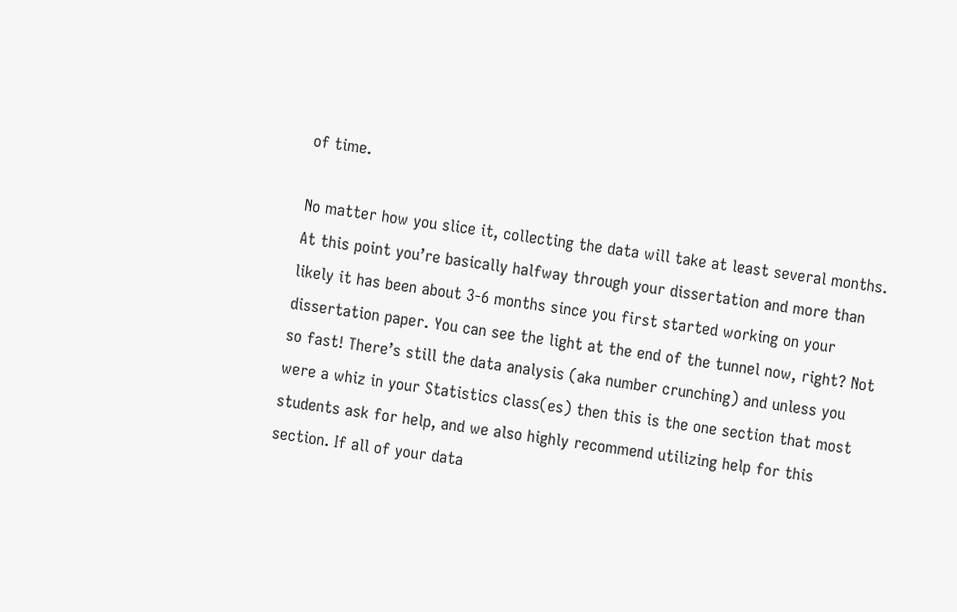of time.

No matter how you slice it, collecting the data will take at least several months. At this point you’re basically halfway through your dissertation and more than likely it has been about 3-6 months since you first started working on your dissertation paper. You can see the light at the end of the tunnel now, right? Not so fast! There’s still the data analysis (aka number crunching) and unless you were a whiz in your Statistics class(es) then this is the one section that most students ask for help, and we also highly recommend utilizing help for this section. If all of your data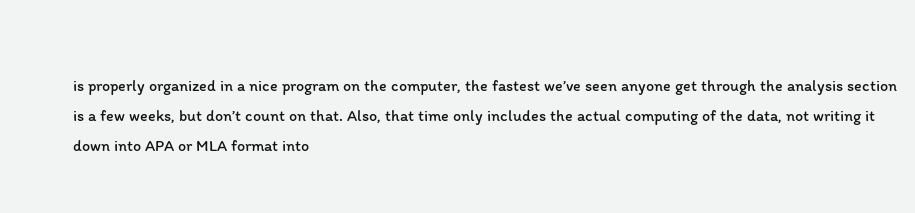is properly organized in a nice program on the computer, the fastest we’ve seen anyone get through the analysis section is a few weeks, but don’t count on that. Also, that time only includes the actual computing of the data, not writing it down into APA or MLA format into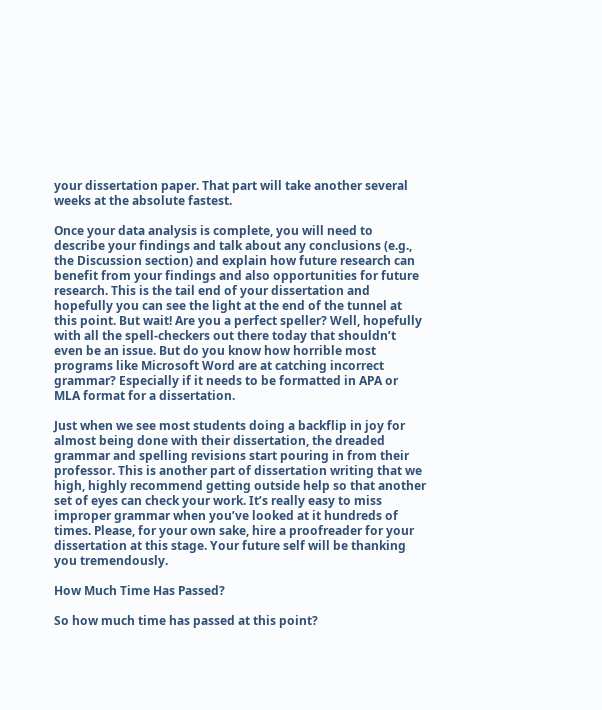your dissertation paper. That part will take another several weeks at the absolute fastest.

Once your data analysis is complete, you will need to describe your findings and talk about any conclusions (e.g., the Discussion section) and explain how future research can benefit from your findings and also opportunities for future research. This is the tail end of your dissertation and hopefully you can see the light at the end of the tunnel at this point. But wait! Are you a perfect speller? Well, hopefully with all the spell-checkers out there today that shouldn’t even be an issue. But do you know how horrible most programs like Microsoft Word are at catching incorrect grammar? Especially if it needs to be formatted in APA or MLA format for a dissertation.

Just when we see most students doing a backflip in joy for almost being done with their dissertation, the dreaded grammar and spelling revisions start pouring in from their professor. This is another part of dissertation writing that we high, highly recommend getting outside help so that another set of eyes can check your work. It’s really easy to miss improper grammar when you’ve looked at it hundreds of times. Please, for your own sake, hire a proofreader for your dissertation at this stage. Your future self will be thanking you tremendously.

How Much Time Has Passed?

So how much time has passed at this point?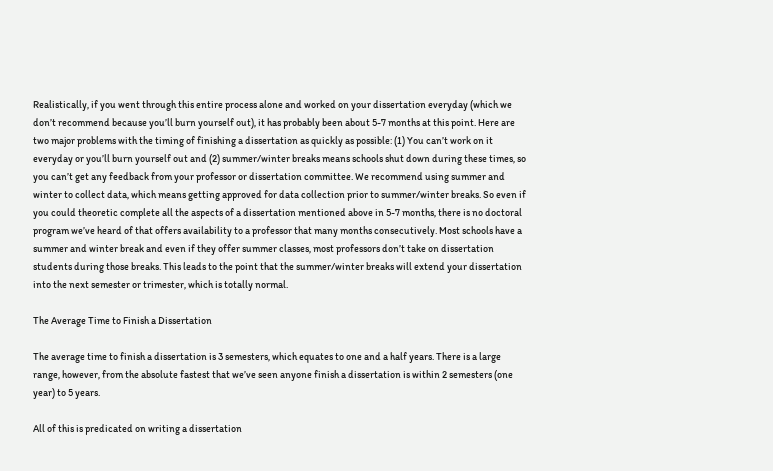Realistically, if you went through this entire process alone and worked on your dissertation everyday (which we don’t recommend because you’ll burn yourself out), it has probably been about 5-7 months at this point. Here are two major problems with the timing of finishing a dissertation as quickly as possible: (1) You can’t work on it everyday or you’ll burn yourself out and (2) summer/winter breaks means schools shut down during these times, so you can’t get any feedback from your professor or dissertation committee. We recommend using summer and winter to collect data, which means getting approved for data collection prior to summer/winter breaks. So even if you could theoretic complete all the aspects of a dissertation mentioned above in 5-7 months, there is no doctoral program we’ve heard of that offers availability to a professor that many months consecutively. Most schools have a summer and winter break and even if they offer summer classes, most professors don’t take on dissertation students during those breaks. This leads to the point that the summer/winter breaks will extend your dissertation into the next semester or trimester, which is totally normal.

The Average Time to Finish a Dissertation

The average time to finish a dissertation is 3 semesters, which equates to one and a half years. There is a large range, however, from the absolute fastest that we’ve seen anyone finish a dissertation is within 2 semesters (one year) to 5 years.

All of this is predicated on writing a dissertation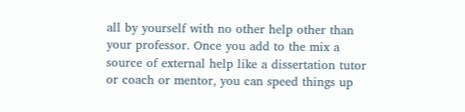all by yourself with no other help other than your professor. Once you add to the mix a source of external help like a dissertation tutor or coach or mentor, you can speed things up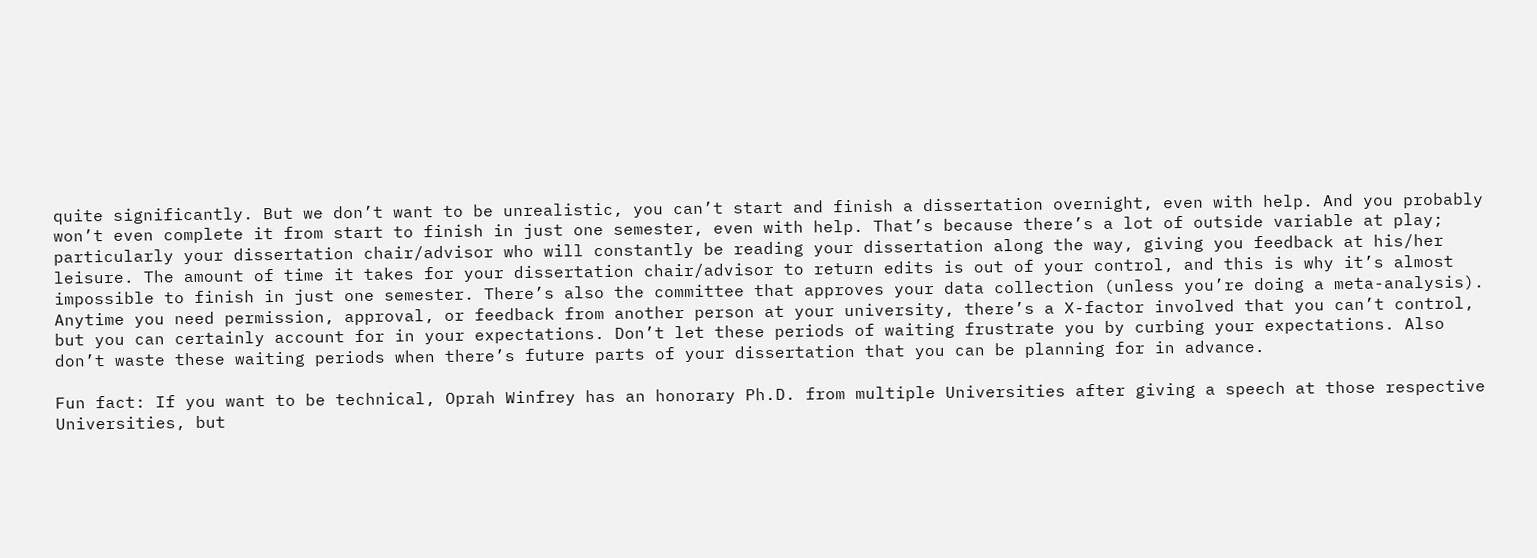quite significantly. But we don’t want to be unrealistic, you can’t start and finish a dissertation overnight, even with help. And you probably won’t even complete it from start to finish in just one semester, even with help. That’s because there’s a lot of outside variable at play; particularly your dissertation chair/advisor who will constantly be reading your dissertation along the way, giving you feedback at his/her leisure. The amount of time it takes for your dissertation chair/advisor to return edits is out of your control, and this is why it’s almost impossible to finish in just one semester. There’s also the committee that approves your data collection (unless you’re doing a meta-analysis). Anytime you need permission, approval, or feedback from another person at your university, there’s a X-factor involved that you can’t control, but you can certainly account for in your expectations. Don’t let these periods of waiting frustrate you by curbing your expectations. Also don’t waste these waiting periods when there’s future parts of your dissertation that you can be planning for in advance.

Fun fact: If you want to be technical, Oprah Winfrey has an honorary Ph.D. from multiple Universities after giving a speech at those respective Universities, but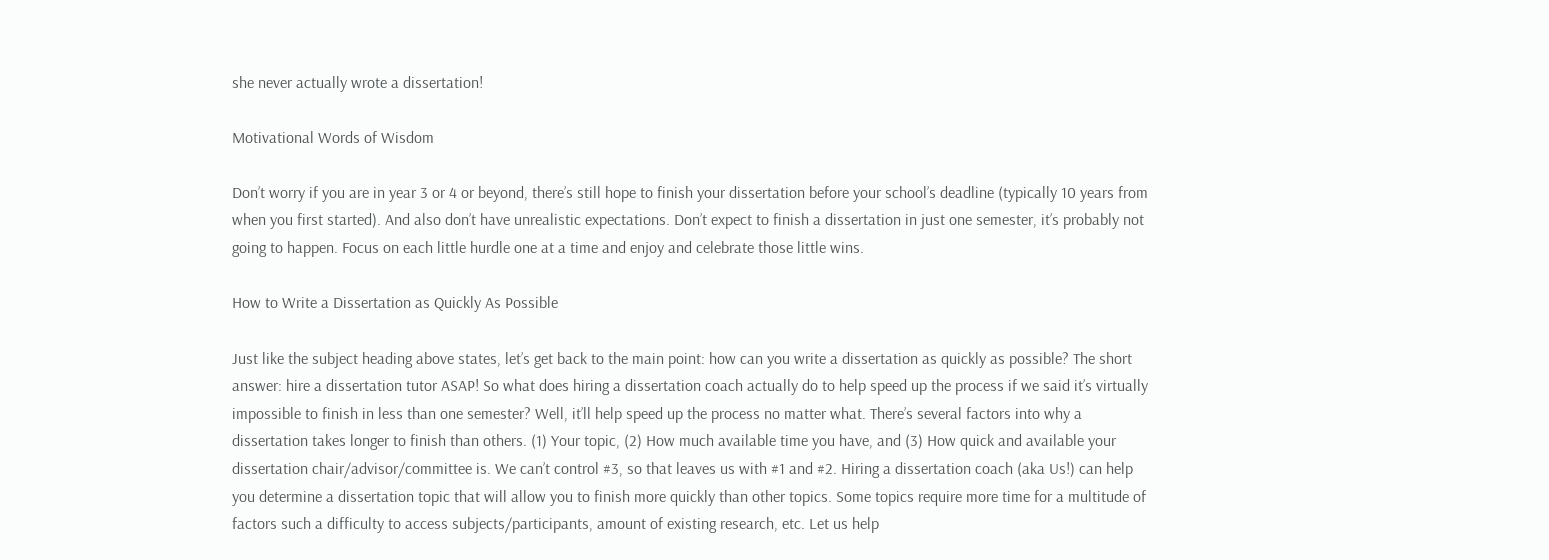she never actually wrote a dissertation!

Motivational Words of Wisdom

Don’t worry if you are in year 3 or 4 or beyond, there’s still hope to finish your dissertation before your school’s deadline (typically 10 years from when you first started). And also don’t have unrealistic expectations. Don’t expect to finish a dissertation in just one semester, it’s probably not going to happen. Focus on each little hurdle one at a time and enjoy and celebrate those little wins.

How to Write a Dissertation as Quickly As Possible

Just like the subject heading above states, let’s get back to the main point: how can you write a dissertation as quickly as possible? The short answer: hire a dissertation tutor ASAP! So what does hiring a dissertation coach actually do to help speed up the process if we said it’s virtually impossible to finish in less than one semester? Well, it’ll help speed up the process no matter what. There’s several factors into why a dissertation takes longer to finish than others. (1) Your topic, (2) How much available time you have, and (3) How quick and available your dissertation chair/advisor/committee is. We can’t control #3, so that leaves us with #1 and #2. Hiring a dissertation coach (aka Us!) can help you determine a dissertation topic that will allow you to finish more quickly than other topics. Some topics require more time for a multitude of factors such a difficulty to access subjects/participants, amount of existing research, etc. Let us help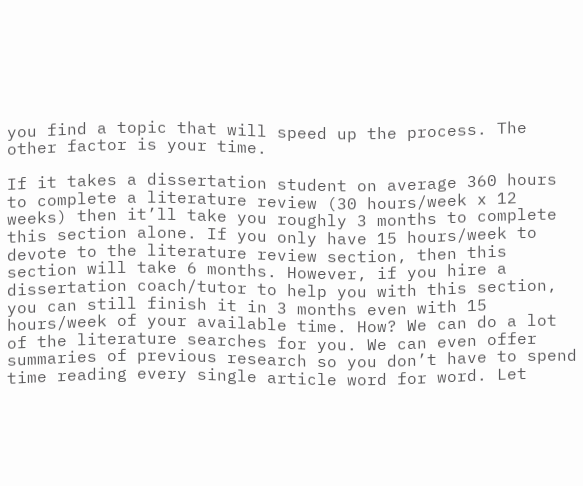you find a topic that will speed up the process. The other factor is your time.

If it takes a dissertation student on average 360 hours to complete a literature review (30 hours/week x 12 weeks) then it’ll take you roughly 3 months to complete this section alone. If you only have 15 hours/week to devote to the literature review section, then this section will take 6 months. However, if you hire a dissertation coach/tutor to help you with this section, you can still finish it in 3 months even with 15 hours/week of your available time. How? We can do a lot of the literature searches for you. We can even offer summaries of previous research so you don’t have to spend time reading every single article word for word. Let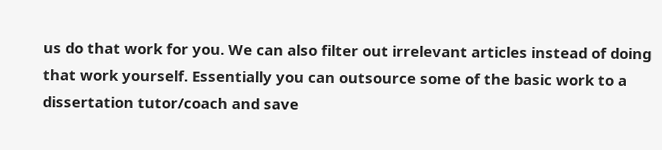us do that work for you. We can also filter out irrelevant articles instead of doing that work yourself. Essentially you can outsource some of the basic work to a dissertation tutor/coach and save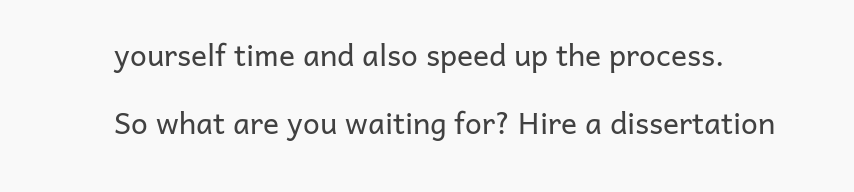yourself time and also speed up the process.

So what are you waiting for? Hire a dissertation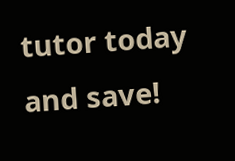tutor today and save!